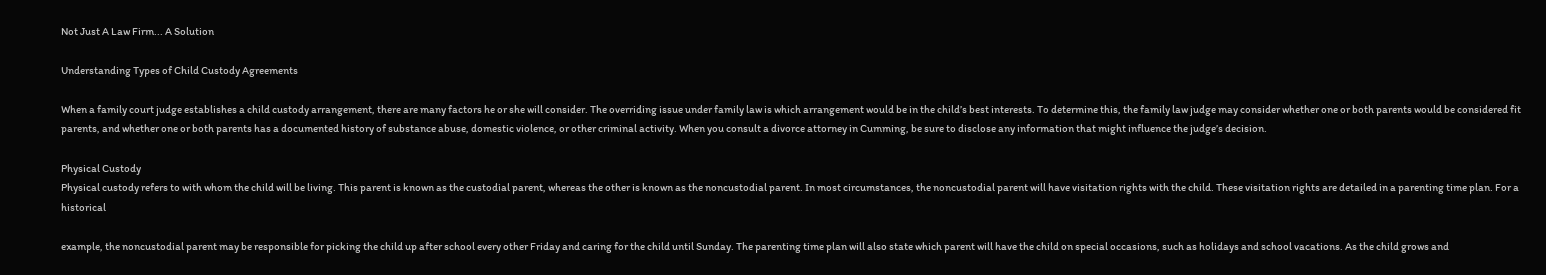Not Just A Law Firm... A Solution

Understanding Types of Child Custody Agreements

When a family court judge establishes a child custody arrangement, there are many factors he or she will consider. The overriding issue under family law is which arrangement would be in the child’s best interests. To determine this, the family law judge may consider whether one or both parents would be considered fit parents, and whether one or both parents has a documented history of substance abuse, domestic violence, or other criminal activity. When you consult a divorce attorney in Cumming, be sure to disclose any information that might influence the judge’s decision.

Physical Custody
Physical custody refers to with whom the child will be living. This parent is known as the custodial parent, whereas the other is known as the noncustodial parent. In most circumstances, the noncustodial parent will have visitation rights with the child. These visitation rights are detailed in a parenting time plan. For a historical

example, the noncustodial parent may be responsible for picking the child up after school every other Friday and caring for the child until Sunday. The parenting time plan will also state which parent will have the child on special occasions, such as holidays and school vacations. As the child grows and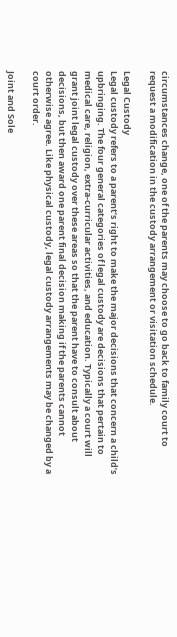circumstances change, one of the parents may choose to go back to family court to request a modification in the custody arrangement or visitation schedule.

Legal Custody
Legal custody refers to a parent’s right to make the major decisions that concern a child’s upbringing. The four general categories of legal custody are decisions that pertain to medical care, religion, extra-curricular activities, and education. Typically a court will grant joint legal custody over these areas so that the parent have to consult about decisions, but then award one parent final decision making if the parents cannot otherwise agree. Like physical custody, legal custody arrangements may be changed by a court order.

Joint and Sole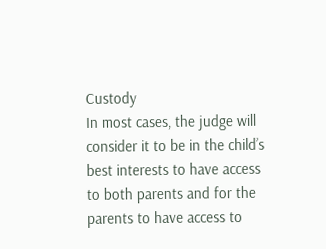Custody
In most cases, the judge will consider it to be in the child’s best interests to have access to both parents and for the parents to have access to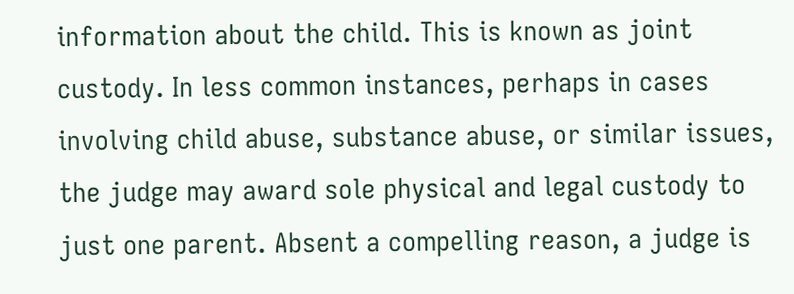information about the child. This is known as joint custody. In less common instances, perhaps in cases involving child abuse, substance abuse, or similar issues, the judge may award sole physical and legal custody to just one parent. Absent a compelling reason, a judge is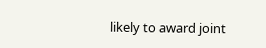likely to award joint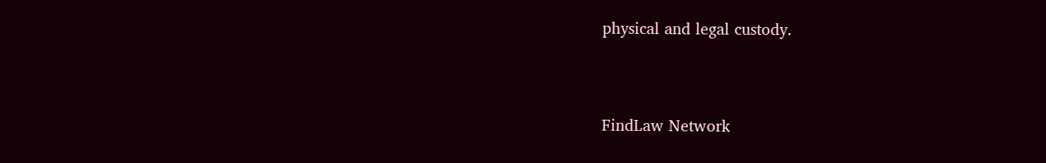physical and legal custody.


FindLaw Network